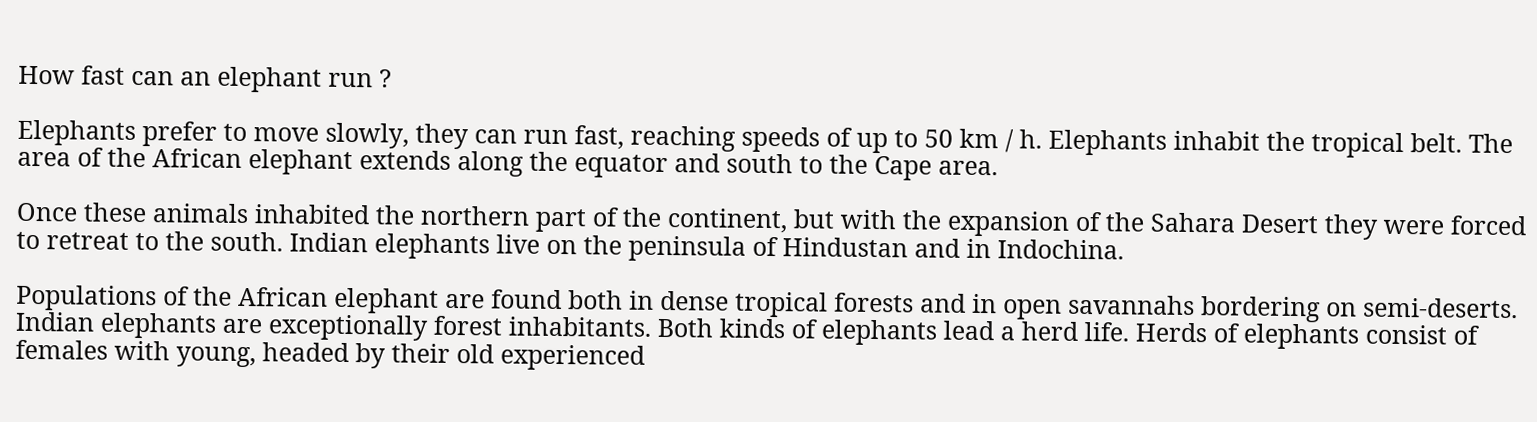How fast can an elephant run ?

Elephants prefer to move slowly, they can run fast, reaching speeds of up to 50 km / h. Elephants inhabit the tropical belt. The area of the African elephant extends along the equator and south to the Cape area.

Once these animals inhabited the northern part of the continent, but with the expansion of the Sahara Desert they were forced to retreat to the south. Indian elephants live on the peninsula of Hindustan and in Indochina.

Populations of the African elephant are found both in dense tropical forests and in open savannahs bordering on semi-deserts. Indian elephants are exceptionally forest inhabitants. Both kinds of elephants lead a herd life. Herds of elephants consist of females with young, headed by their old experienced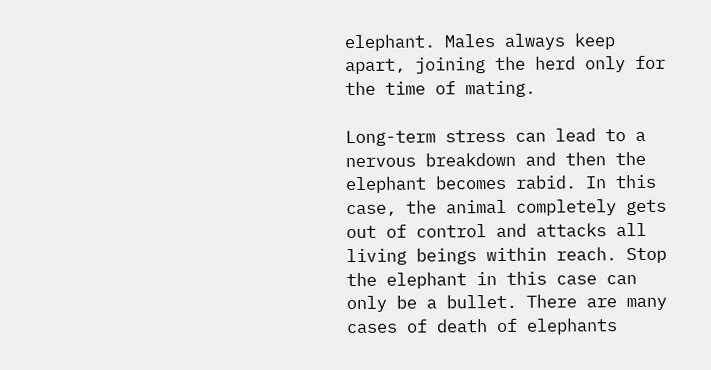elephant. Males always keep apart, joining the herd only for the time of mating.

Long-term stress can lead to a nervous breakdown and then the elephant becomes rabid. In this case, the animal completely gets out of control and attacks all living beings within reach. Stop the elephant in this case can only be a bullet. There are many cases of death of elephants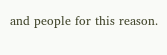and people for this reason.